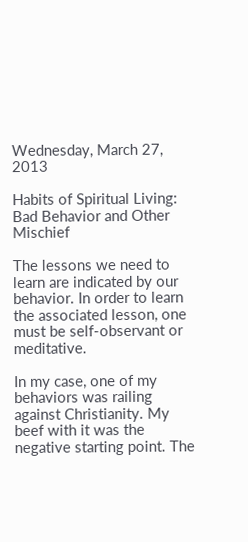Wednesday, March 27, 2013

Habits of Spiritual Living: Bad Behavior and Other Mischief

The lessons we need to learn are indicated by our behavior. In order to learn the associated lesson, one must be self-observant or meditative.

In my case, one of my behaviors was railing against Christianity. My beef with it was the negative starting point. The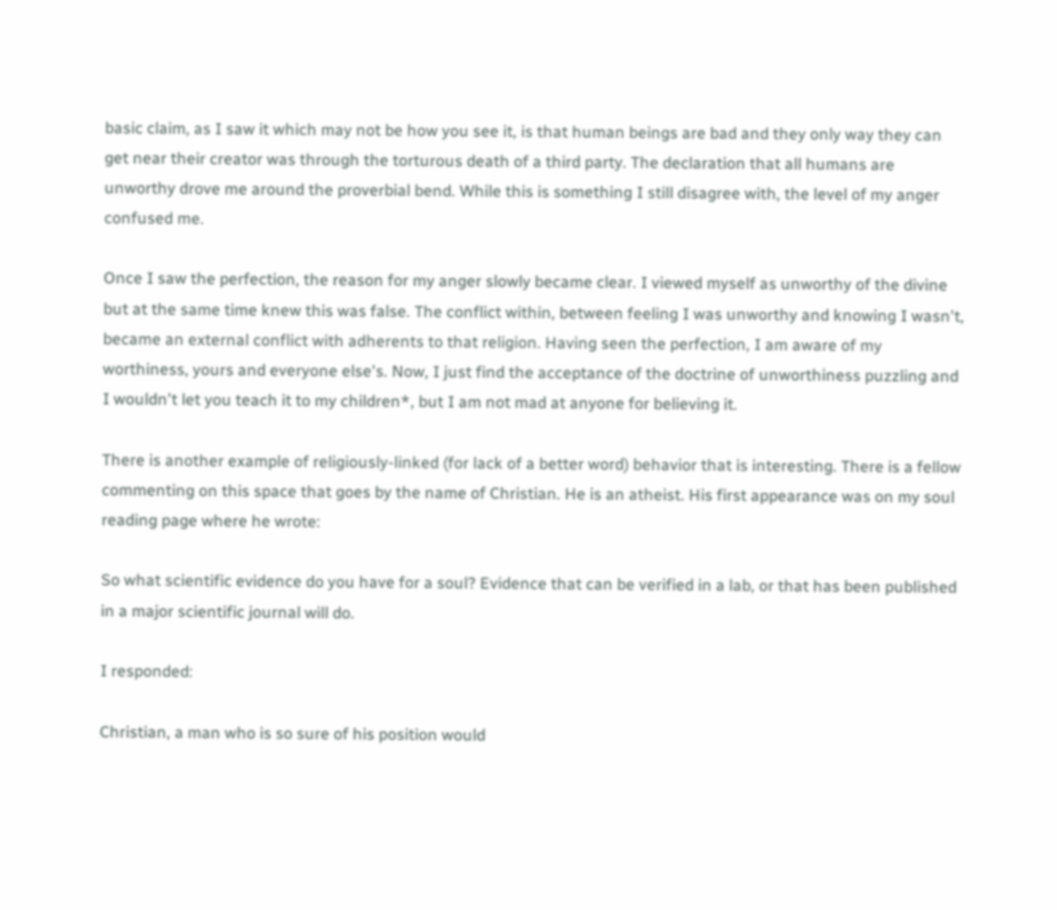basic claim, as I saw it which may not be how you see it, is that human beings are bad and they only way they can get near their creator was through the torturous death of a third party. The declaration that all humans are unworthy drove me around the proverbial bend. While this is something I still disagree with, the level of my anger confused me.

Once I saw the perfection, the reason for my anger slowly became clear. I viewed myself as unworthy of the divine but at the same time knew this was false. The conflict within, between feeling I was unworthy and knowing I wasn't, became an external conflict with adherents to that religion. Having seen the perfection, I am aware of my worthiness, yours and everyone else's. Now, I just find the acceptance of the doctrine of unworthiness puzzling and I wouldn't let you teach it to my children*, but I am not mad at anyone for believing it.

There is another example of religiously-linked (for lack of a better word) behavior that is interesting. There is a fellow commenting on this space that goes by the name of Christian. He is an atheist. His first appearance was on my soul reading page where he wrote:

So what scientific evidence do you have for a soul? Evidence that can be verified in a lab, or that has been published in a major scientific journal will do.

I responded:

Christian, a man who is so sure of his position would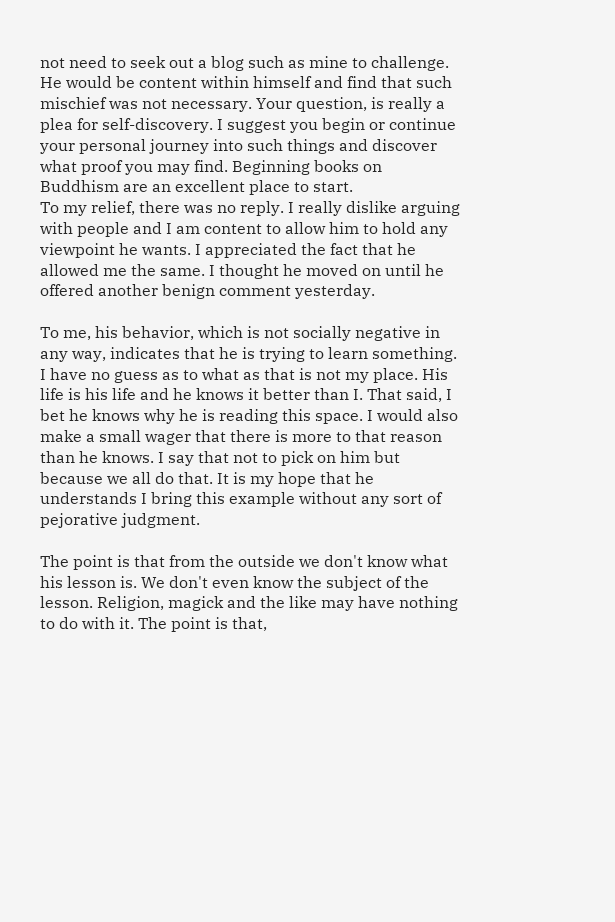not need to seek out a blog such as mine to challenge. He would be content within himself and find that such mischief was not necessary. Your question, is really a plea for self-discovery. I suggest you begin or continue your personal journey into such things and discover what proof you may find. Beginning books on Buddhism are an excellent place to start.
To my relief, there was no reply. I really dislike arguing with people and I am content to allow him to hold any viewpoint he wants. I appreciated the fact that he allowed me the same. I thought he moved on until he offered another benign comment yesterday.

To me, his behavior, which is not socially negative in any way, indicates that he is trying to learn something. I have no guess as to what as that is not my place. His life is his life and he knows it better than I. That said, I bet he knows why he is reading this space. I would also make a small wager that there is more to that reason than he knows. I say that not to pick on him but because we all do that. It is my hope that he understands I bring this example without any sort of pejorative judgment.

The point is that from the outside we don't know what his lesson is. We don't even know the subject of the lesson. Religion, magick and the like may have nothing to do with it. The point is that,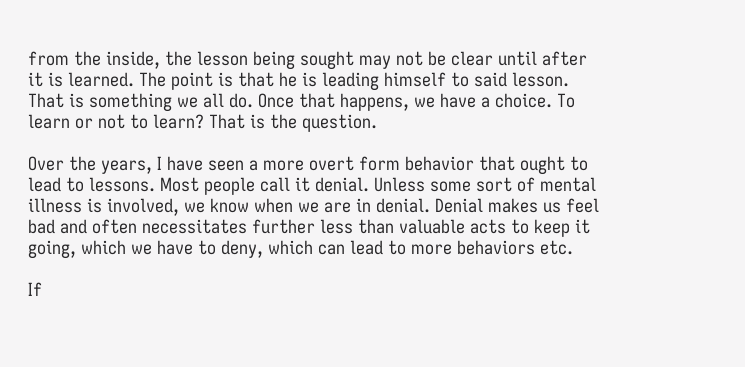from the inside, the lesson being sought may not be clear until after it is learned. The point is that he is leading himself to said lesson. That is something we all do. Once that happens, we have a choice. To learn or not to learn? That is the question.

Over the years, I have seen a more overt form behavior that ought to lead to lessons. Most people call it denial. Unless some sort of mental illness is involved, we know when we are in denial. Denial makes us feel bad and often necessitates further less than valuable acts to keep it going, which we have to deny, which can lead to more behaviors etc.

If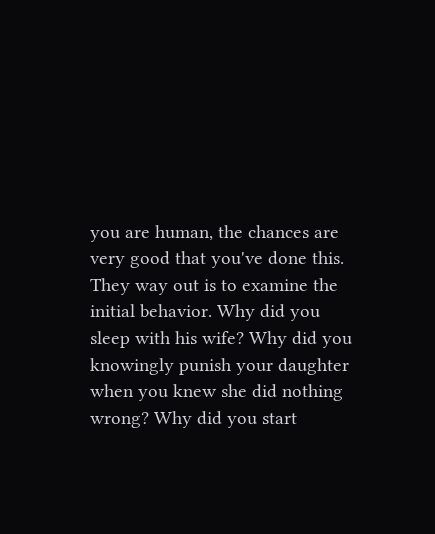you are human, the chances are very good that you've done this. They way out is to examine the initial behavior. Why did you sleep with his wife? Why did you knowingly punish your daughter when you knew she did nothing wrong? Why did you start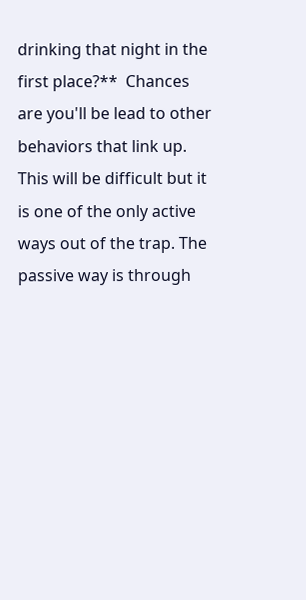drinking that night in the first place?**  Chances are you'll be lead to other behaviors that link up. This will be difficult but it is one of the only active ways out of the trap. The passive way is through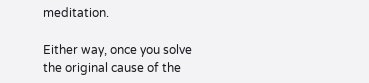meditation.

Either way, once you solve the original cause of the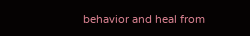behavior and heal from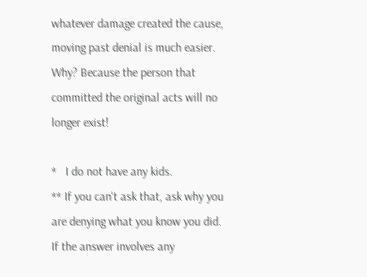whatever damage created the cause, moving past denial is much easier. Why? Because the person that committed the original acts will no longer exist!

*   I do not have any kids.
** If you can't ask that, ask why you are denying what you know you did. If the answer involves any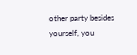other party besides yourself, you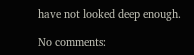have not looked deep enough.

No comments: